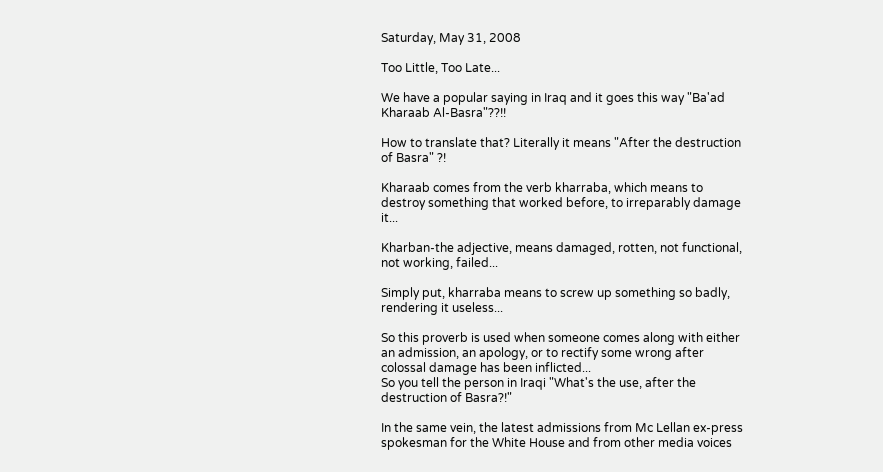Saturday, May 31, 2008

Too Little, Too Late...

We have a popular saying in Iraq and it goes this way "Ba'ad Kharaab Al-Basra"??!!

How to translate that? Literally it means "After the destruction of Basra" ?!

Kharaab comes from the verb kharraba, which means to destroy something that worked before, to irreparably damage it...

Kharban-the adjective, means damaged, rotten, not functional, not working, failed...

Simply put, kharraba means to screw up something so badly, rendering it useless...

So this proverb is used when someone comes along with either an admission, an apology, or to rectify some wrong after colossal damage has been inflicted...
So you tell the person in Iraqi "What's the use, after the destruction of Basra?!"

In the same vein, the latest admissions from Mc Lellan ex-press spokesman for the White House and from other media voices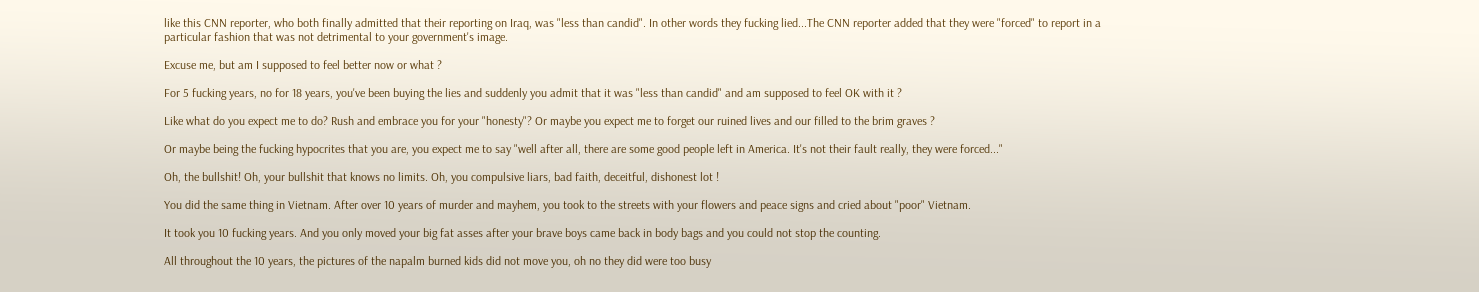like this CNN reporter, who both finally admitted that their reporting on Iraq, was "less than candid". In other words they fucking lied...The CNN reporter added that they were "forced" to report in a particular fashion that was not detrimental to your government's image.

Excuse me, but am I supposed to feel better now or what ?

For 5 fucking years, no for 18 years, you've been buying the lies and suddenly you admit that it was "less than candid" and am supposed to feel OK with it ?

Like what do you expect me to do? Rush and embrace you for your "honesty"? Or maybe you expect me to forget our ruined lives and our filled to the brim graves ?

Or maybe being the fucking hypocrites that you are, you expect me to say "well after all, there are some good people left in America. It's not their fault really, they were forced..."

Oh, the bullshit! Oh, your bullshit that knows no limits. Oh, you compulsive liars, bad faith, deceitful, dishonest lot !

You did the same thing in Vietnam. After over 10 years of murder and mayhem, you took to the streets with your flowers and peace signs and cried about "poor" Vietnam.

It took you 10 fucking years. And you only moved your big fat asses after your brave boys came back in body bags and you could not stop the counting.

All throughout the 10 years, the pictures of the napalm burned kids did not move you, oh no they did were too busy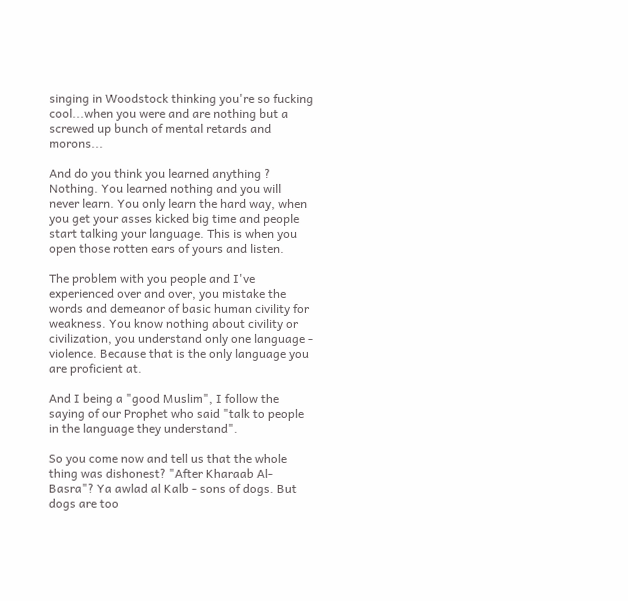singing in Woodstock thinking you're so fucking cool...when you were and are nothing but a screwed up bunch of mental retards and morons...

And do you think you learned anything ? Nothing. You learned nothing and you will never learn. You only learn the hard way, when you get your asses kicked big time and people start talking your language. This is when you open those rotten ears of yours and listen.

The problem with you people and I've experienced over and over, you mistake the words and demeanor of basic human civility for weakness. You know nothing about civility or civilization, you understand only one language - violence. Because that is the only language you are proficient at.

And I being a "good Muslim", I follow the saying of our Prophet who said "talk to people in the language they understand".

So you come now and tell us that the whole thing was dishonest? "After Kharaab Al-Basra"? Ya awlad al Kalb - sons of dogs. But dogs are too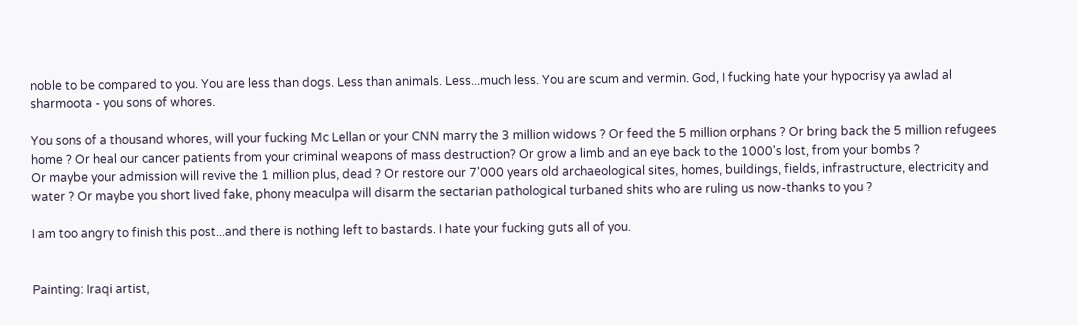noble to be compared to you. You are less than dogs. Less than animals. Less...much less. You are scum and vermin. God, I fucking hate your hypocrisy ya awlad al sharmoota - you sons of whores.

You sons of a thousand whores, will your fucking Mc Lellan or your CNN marry the 3 million widows ? Or feed the 5 million orphans ? Or bring back the 5 million refugees home ? Or heal our cancer patients from your criminal weapons of mass destruction? Or grow a limb and an eye back to the 1000's lost, from your bombs ?
Or maybe your admission will revive the 1 million plus, dead ? Or restore our 7'000 years old archaeological sites, homes, buildings, fields, infrastructure, electricity and water ? Or maybe you short lived fake, phony meaculpa will disarm the sectarian pathological turbaned shits who are ruling us now-thanks to you ?

I am too angry to finish this post...and there is nothing left to bastards. I hate your fucking guts all of you.


Painting: Iraqi artist,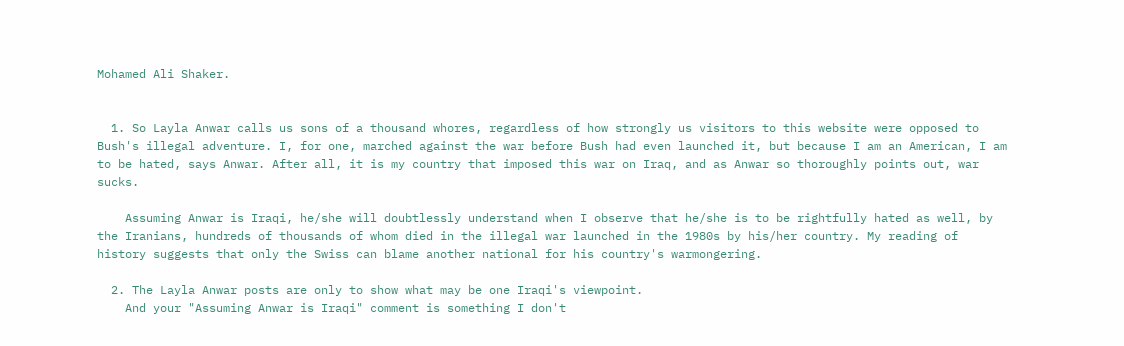Mohamed Ali Shaker.


  1. So Layla Anwar calls us sons of a thousand whores, regardless of how strongly us visitors to this website were opposed to Bush's illegal adventure. I, for one, marched against the war before Bush had even launched it, but because I am an American, I am to be hated, says Anwar. After all, it is my country that imposed this war on Iraq, and as Anwar so thoroughly points out, war sucks.

    Assuming Anwar is Iraqi, he/she will doubtlessly understand when I observe that he/she is to be rightfully hated as well, by the Iranians, hundreds of thousands of whom died in the illegal war launched in the 1980s by his/her country. My reading of history suggests that only the Swiss can blame another national for his country's warmongering.

  2. The Layla Anwar posts are only to show what may be one Iraqi's viewpoint.
    And your "Assuming Anwar is Iraqi" comment is something I don't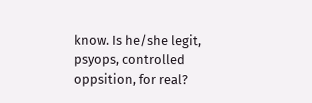know. Is he/she legit, psyops, controlled oppsition, for real?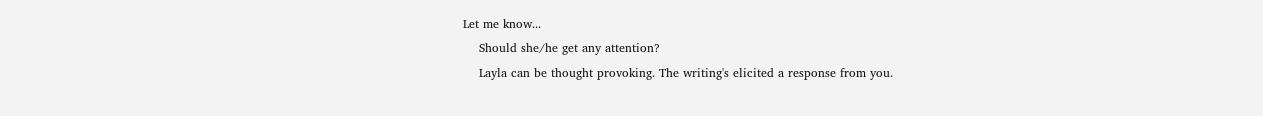Let me know...
    Should she/he get any attention?
    Layla can be thought provoking. The writing's elicited a response from you.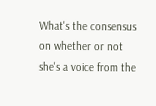What's the consensus on whether or not she's a voice from the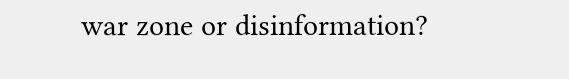war zone or disinformation?